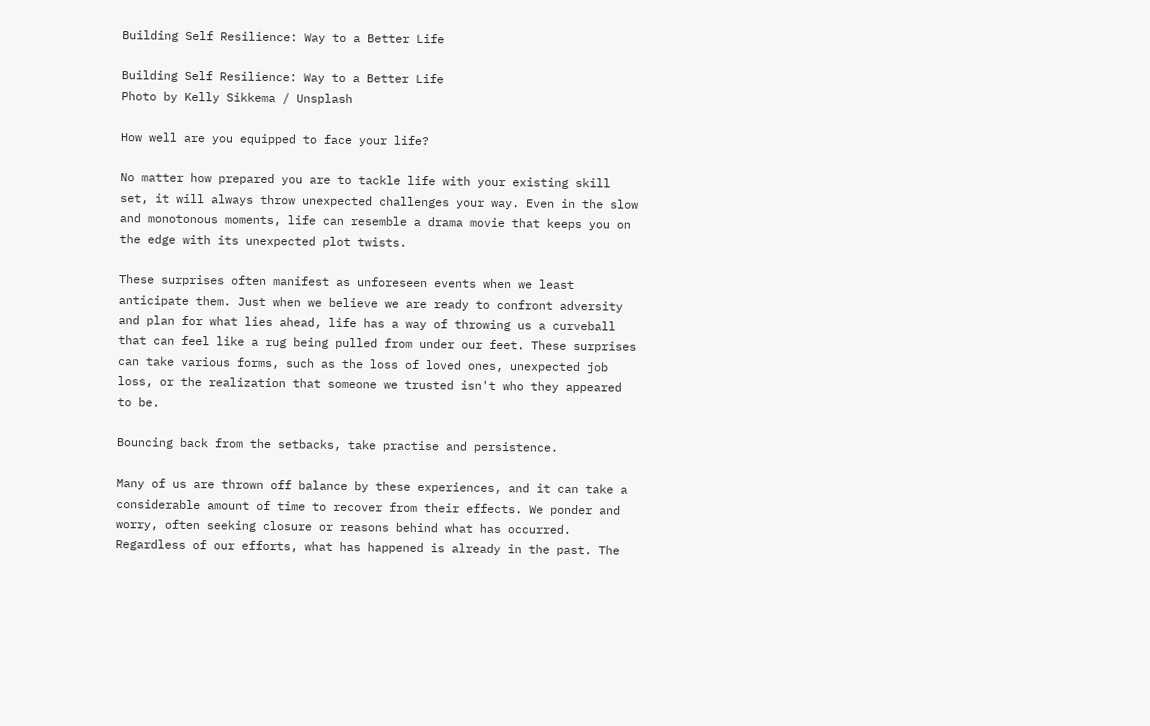Building Self Resilience: Way to a Better Life

Building Self Resilience: Way to a Better Life
Photo by Kelly Sikkema / Unsplash

How well are you equipped to face your life?

No matter how prepared you are to tackle life with your existing skill set, it will always throw unexpected challenges your way. Even in the slow and monotonous moments, life can resemble a drama movie that keeps you on the edge with its unexpected plot twists.

These surprises often manifest as unforeseen events when we least anticipate them. Just when we believe we are ready to confront adversity and plan for what lies ahead, life has a way of throwing us a curveball that can feel like a rug being pulled from under our feet. These surprises can take various forms, such as the loss of loved ones, unexpected job loss, or the realization that someone we trusted isn't who they appeared to be.

Bouncing back from the setbacks, take practise and persistence.

Many of us are thrown off balance by these experiences, and it can take a considerable amount of time to recover from their effects. We ponder and worry, often seeking closure or reasons behind what has occurred. Regardless of our efforts, what has happened is already in the past. The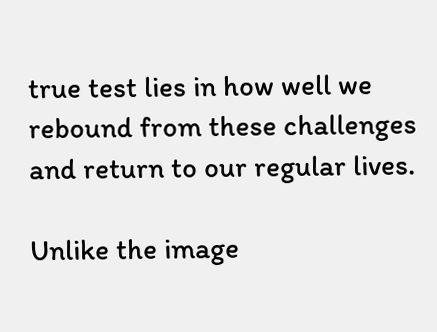true test lies in how well we rebound from these challenges and return to our regular lives.

Unlike the image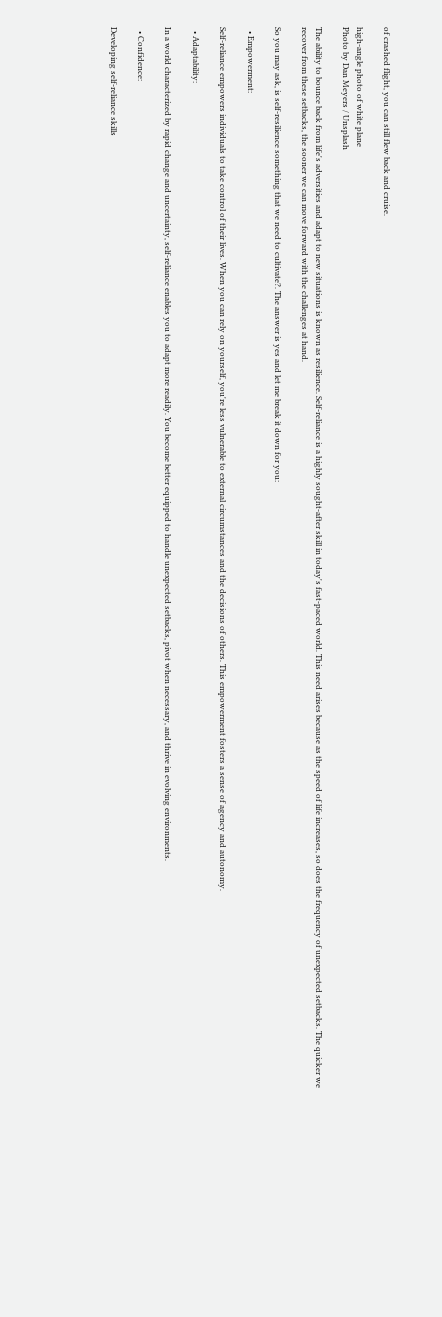of crashed flight, you can still flew back and cruise.

high-angle photo of white plane
Photo by Dan Meyers / Unsplash

The ability to bounce back from life's adversities and adapt to new situations is known as resilience. Self-reliance is a highly sought-after skill in today's fast-paced world. This need arises because as the speed of life increases, so does the frequency of unexpected setbacks. The quicker we recover from these setbacks, the sooner we can move forward with the challenges at hand.

So you may ask, is self-resilience something that we need to cultivate?. The answer is yes and let me break it down for you:

  • Empowerment:

Self-reliance empowers individuals to take control of their lives. When you can rely on yourself, you're less vulnerable to external circumstances and the decisions of others. This empowerment fosters a sense of agency and autonomy.

  • Adaptability:

In a world characterized by rapid change and uncertainty, self-reliance enables you to adapt more readily. You become better equipped to handle unexpected setbacks, pivot when necessary, and thrive in evolving environments.

  • Confidence:

Developing self-reliance skills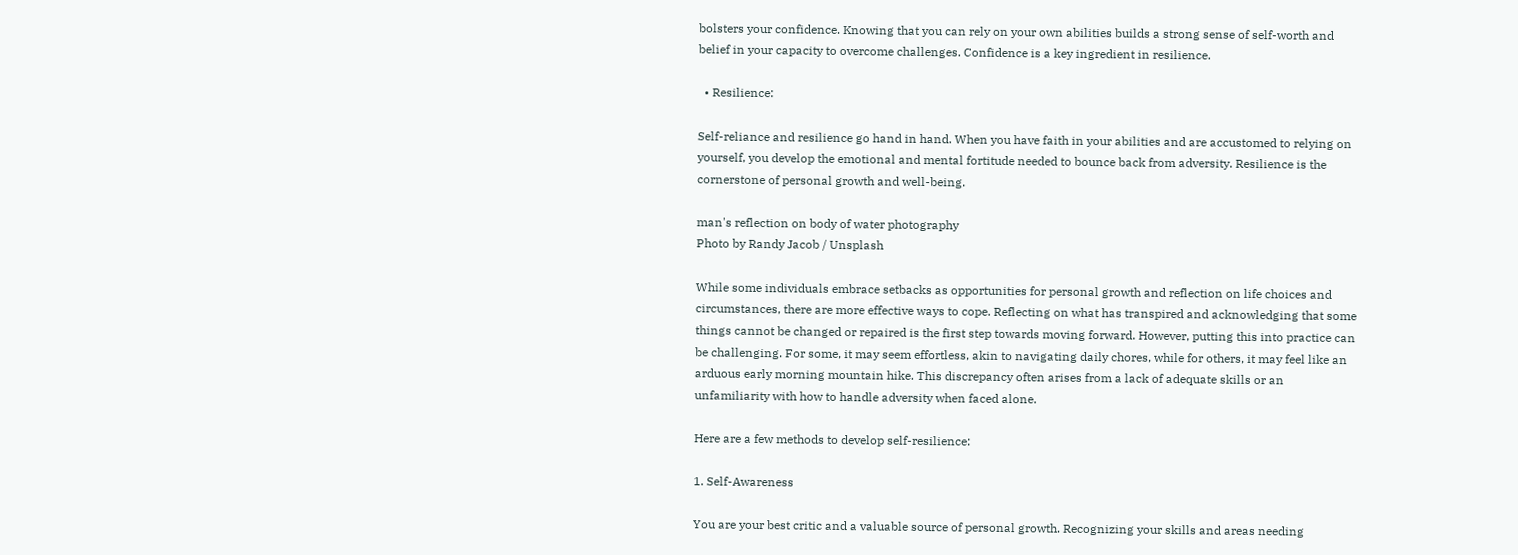bolsters your confidence. Knowing that you can rely on your own abilities builds a strong sense of self-worth and belief in your capacity to overcome challenges. Confidence is a key ingredient in resilience.

  • Resilience:

Self-reliance and resilience go hand in hand. When you have faith in your abilities and are accustomed to relying on yourself, you develop the emotional and mental fortitude needed to bounce back from adversity. Resilience is the cornerstone of personal growth and well-being.

man's reflection on body of water photography
Photo by Randy Jacob / Unsplash

While some individuals embrace setbacks as opportunities for personal growth and reflection on life choices and circumstances, there are more effective ways to cope. Reflecting on what has transpired and acknowledging that some things cannot be changed or repaired is the first step towards moving forward. However, putting this into practice can be challenging. For some, it may seem effortless, akin to navigating daily chores, while for others, it may feel like an arduous early morning mountain hike. This discrepancy often arises from a lack of adequate skills or an unfamiliarity with how to handle adversity when faced alone.

Here are a few methods to develop self-resilience:

1. Self-Awareness

You are your best critic and a valuable source of personal growth. Recognizing your skills and areas needing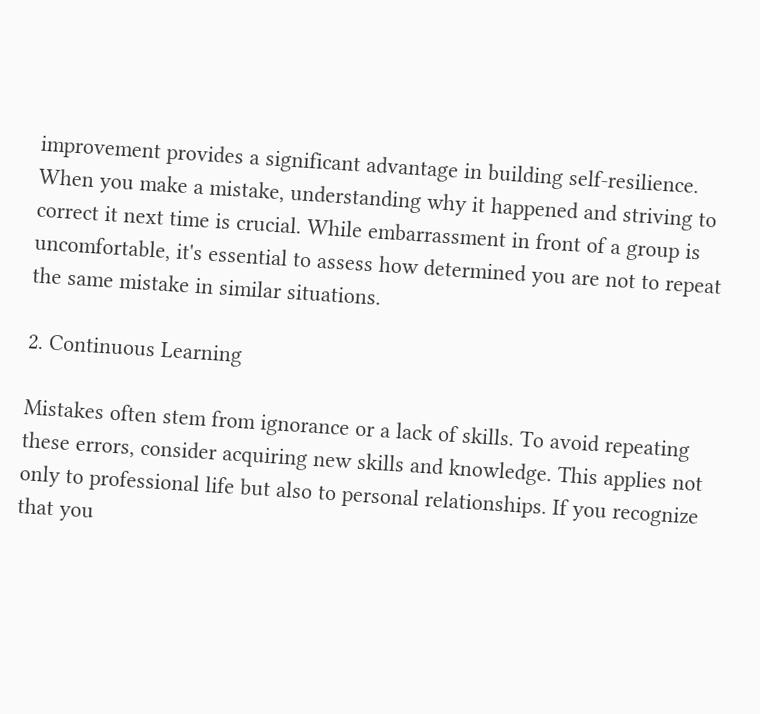improvement provides a significant advantage in building self-resilience. When you make a mistake, understanding why it happened and striving to correct it next time is crucial. While embarrassment in front of a group is uncomfortable, it's essential to assess how determined you are not to repeat the same mistake in similar situations.

2. Continuous Learning

Mistakes often stem from ignorance or a lack of skills. To avoid repeating these errors, consider acquiring new skills and knowledge. This applies not only to professional life but also to personal relationships. If you recognize that you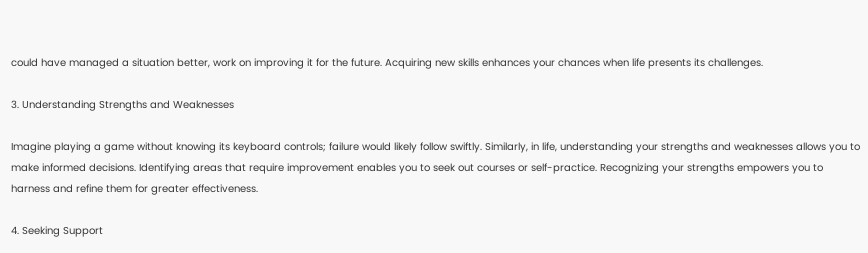could have managed a situation better, work on improving it for the future. Acquiring new skills enhances your chances when life presents its challenges.

3. Understanding Strengths and Weaknesses

Imagine playing a game without knowing its keyboard controls; failure would likely follow swiftly. Similarly, in life, understanding your strengths and weaknesses allows you to make informed decisions. Identifying areas that require improvement enables you to seek out courses or self-practice. Recognizing your strengths empowers you to harness and refine them for greater effectiveness.

4. Seeking Support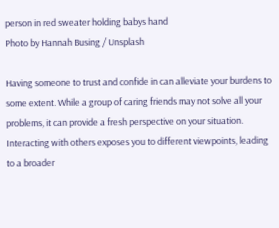person in red sweater holding babys hand
Photo by Hannah Busing / Unsplash

Having someone to trust and confide in can alleviate your burdens to some extent. While a group of caring friends may not solve all your problems, it can provide a fresh perspective on your situation. Interacting with others exposes you to different viewpoints, leading to a broader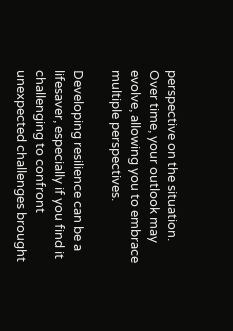perspective on the situation. Over time, your outlook may evolve, allowing you to embrace multiple perspectives.

Developing resilience can be a lifesaver, especially if you find it challenging to confront unexpected challenges brought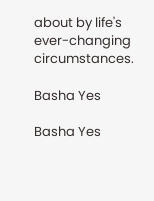about by life's ever-changing circumstances.

Basha Yes

Basha Yes